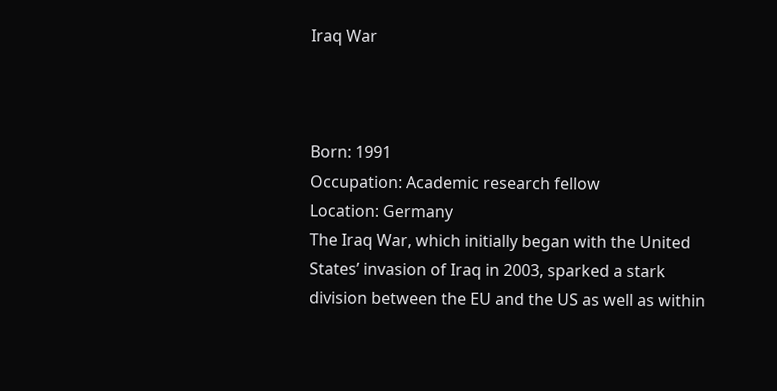Iraq War



Born: 1991
Occupation: Academic research fellow
Location: Germany
The Iraq War, which initially began with the United States’ invasion of Iraq in 2003, sparked a stark division between the EU and the US as well as within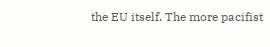the EU itself. The more pacifist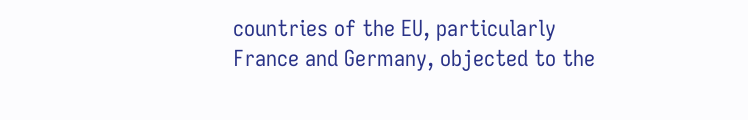countries of the EU, particularly France and Germany, objected to the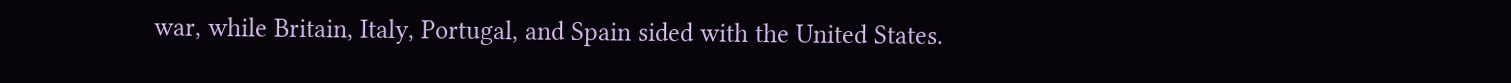war, while Britain, Italy, Portugal, and Spain sided with the United States.